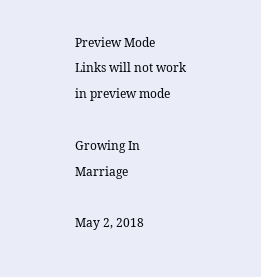Preview Mode Links will not work in preview mode

Growing In Marriage

May 2, 2018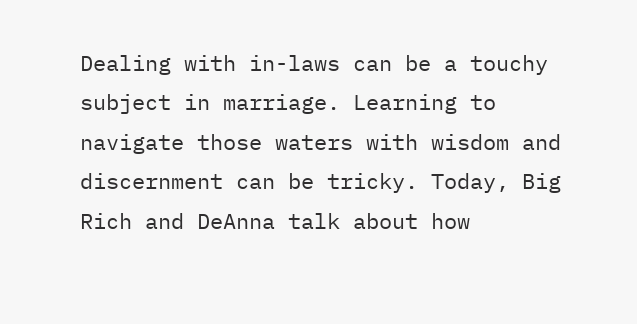Dealing with in-laws can be a touchy subject in marriage. Learning to navigate those waters with wisdom and discernment can be tricky. Today, Big Rich and DeAnna talk about how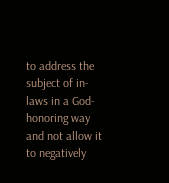to address the subject of in-laws in a God-honoring way and not allow it to negatively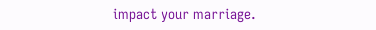impact your marriage.